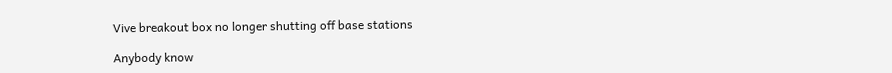Vive breakout box no longer shutting off base stations

Anybody know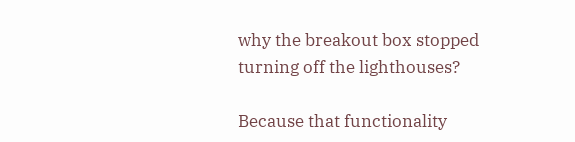why the breakout box stopped turning off the lighthouses?

Because that functionality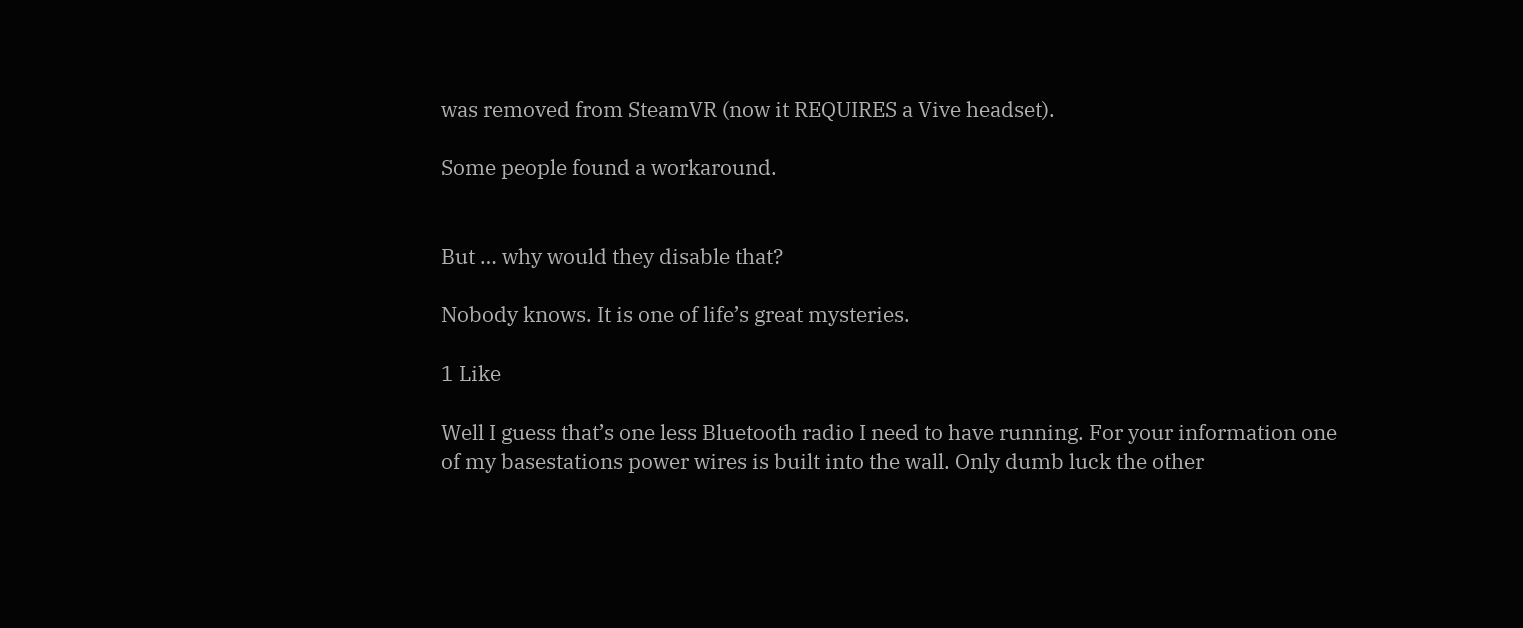was removed from SteamVR (now it REQUIRES a Vive headset).

Some people found a workaround.


But … why would they disable that?

Nobody knows. It is one of life’s great mysteries.

1 Like

Well I guess that’s one less Bluetooth radio I need to have running. For your information one of my basestations power wires is built into the wall. Only dumb luck the other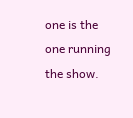one is the one running the show.